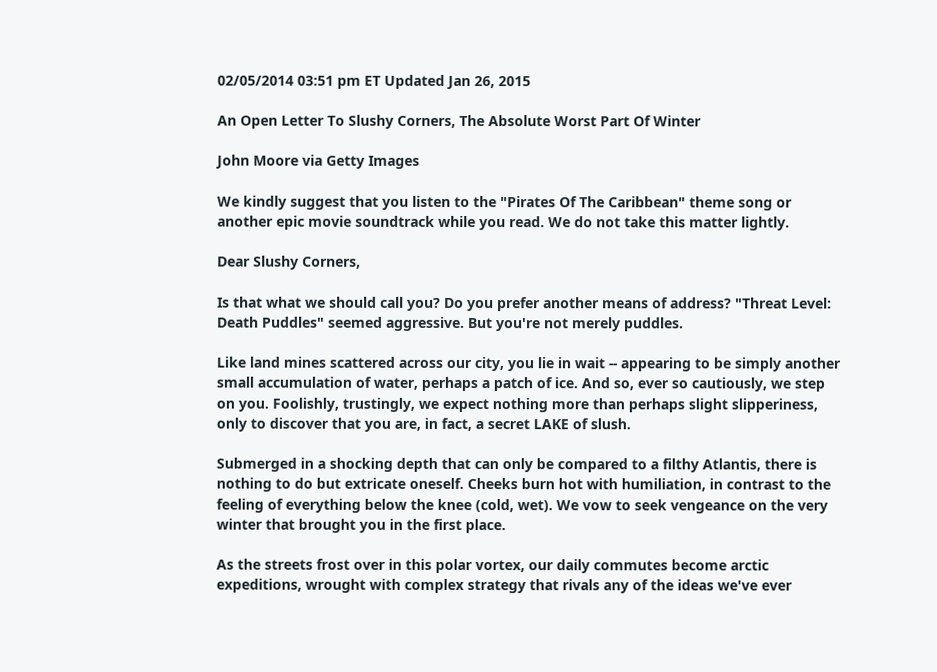02/05/2014 03:51 pm ET Updated Jan 26, 2015

An Open Letter To Slushy Corners, The Absolute Worst Part Of Winter

John Moore via Getty Images

We kindly suggest that you listen to the "Pirates Of The Caribbean" theme song or another epic movie soundtrack while you read. We do not take this matter lightly.

Dear Slushy Corners,

Is that what we should call you? Do you prefer another means of address? "Threat Level: Death Puddles" seemed aggressive. But you're not merely puddles.

Like land mines scattered across our city, you lie in wait -- appearing to be simply another small accumulation of water, perhaps a patch of ice. And so, ever so cautiously, we step on you. Foolishly, trustingly, we expect nothing more than perhaps slight slipperiness, only to discover that you are, in fact, a secret LAKE of slush.

Submerged in a shocking depth that can only be compared to a filthy Atlantis, there is nothing to do but extricate oneself. Cheeks burn hot with humiliation, in contrast to the feeling of everything below the knee (cold, wet). We vow to seek vengeance on the very winter that brought you in the first place.

As the streets frost over in this polar vortex, our daily commutes become arctic expeditions, wrought with complex strategy that rivals any of the ideas we've ever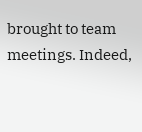brought to team meetings. Indeed,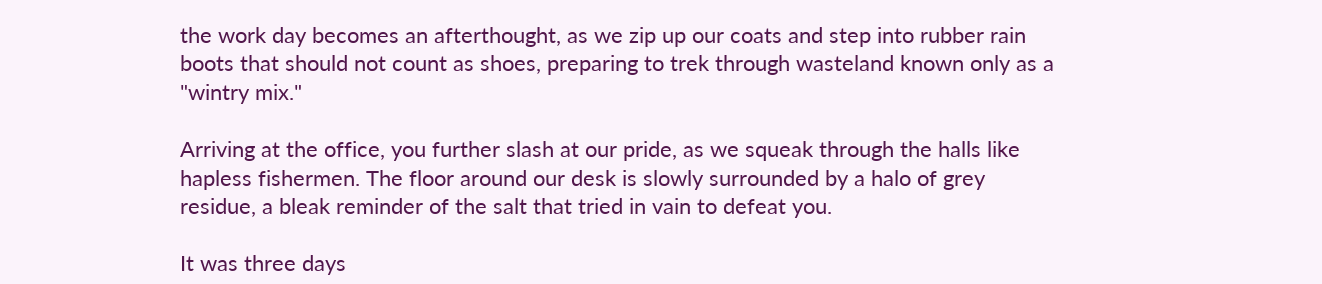the work day becomes an afterthought, as we zip up our coats and step into rubber rain boots that should not count as shoes, preparing to trek through wasteland known only as a "wintry mix."

Arriving at the office, you further slash at our pride, as we squeak through the halls like hapless fishermen. The floor around our desk is slowly surrounded by a halo of grey residue, a bleak reminder of the salt that tried in vain to defeat you.

It was three days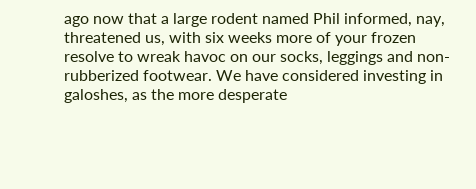ago now that a large rodent named Phil informed, nay, threatened us, with six weeks more of your frozen resolve to wreak havoc on our socks, leggings and non-rubberized footwear. We have considered investing in galoshes, as the more desperate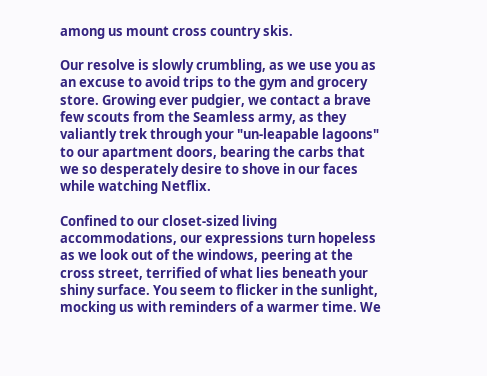among us mount cross country skis.

Our resolve is slowly crumbling, as we use you as an excuse to avoid trips to the gym and grocery store. Growing ever pudgier, we contact a brave few scouts from the Seamless army, as they valiantly trek through your "un-leapable lagoons" to our apartment doors, bearing the carbs that we so desperately desire to shove in our faces while watching Netflix.

Confined to our closet-sized living accommodations, our expressions turn hopeless as we look out of the windows, peering at the cross street, terrified of what lies beneath your shiny surface. You seem to flicker in the sunlight, mocking us with reminders of a warmer time. We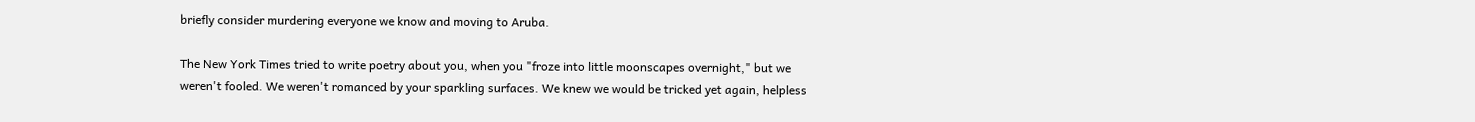briefly consider murdering everyone we know and moving to Aruba.

The New York Times tried to write poetry about you, when you "froze into little moonscapes overnight," but we weren't fooled. We weren't romanced by your sparkling surfaces. We knew we would be tricked yet again, helpless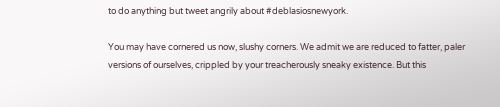to do anything but tweet angrily about #deblasiosnewyork.

You may have cornered us now, slushy corners. We admit we are reduced to fatter, paler versions of ourselves, crippled by your treacherously sneaky existence. But this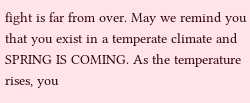fight is far from over. May we remind you that you exist in a temperate climate and SPRING IS COMING. As the temperature rises, you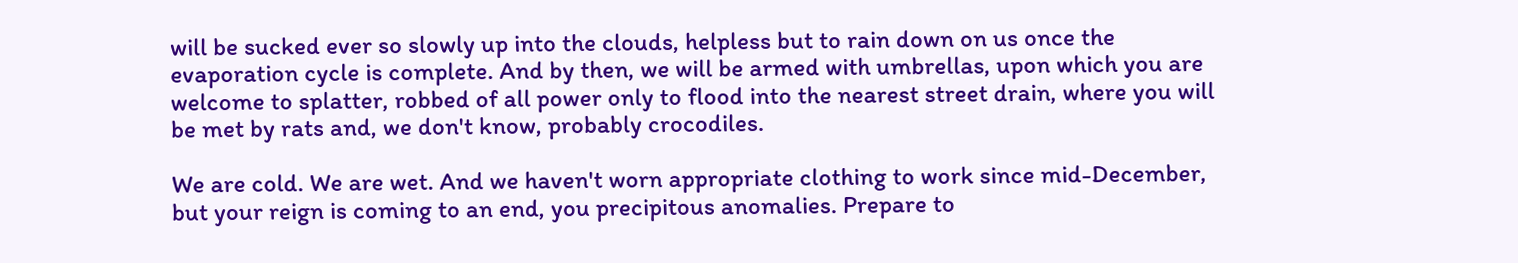will be sucked ever so slowly up into the clouds, helpless but to rain down on us once the evaporation cycle is complete. And by then, we will be armed with umbrellas, upon which you are welcome to splatter, robbed of all power only to flood into the nearest street drain, where you will be met by rats and, we don't know, probably crocodiles.

We are cold. We are wet. And we haven't worn appropriate clothing to work since mid-December, but your reign is coming to an end, you precipitous anomalies. Prepare to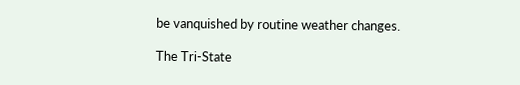be vanquished by routine weather changes.

The Tri-State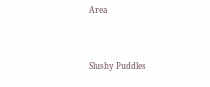Area



Slushy Puddles